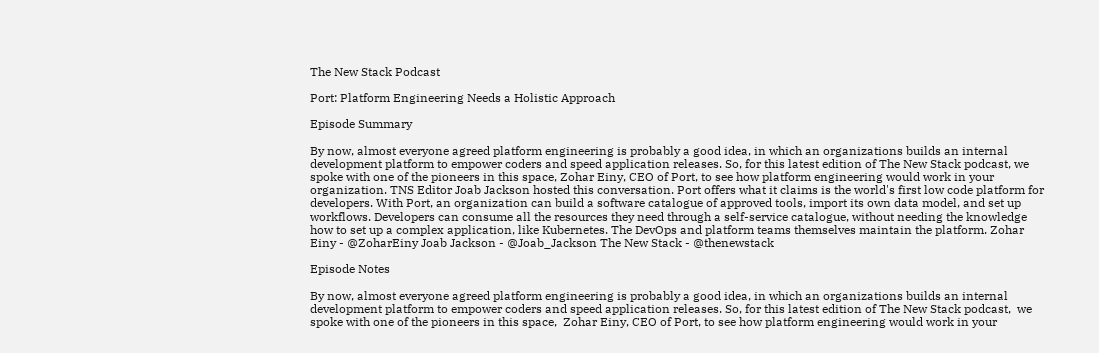The New Stack Podcast

Port: Platform Engineering Needs a Holistic Approach

Episode Summary

By now, almost everyone agreed platform engineering is probably a good idea, in which an organizations builds an internal development platform to empower coders and speed application releases. So, for this latest edition of The New Stack podcast, we spoke with one of the pioneers in this space, Zohar Einy, CEO of Port, to see how platform engineering would work in your organization. TNS Editor Joab Jackson hosted this conversation. Port offers what it claims is the world's first low code platform for developers. With Port, an organization can build a software catalogue of approved tools, import its own data model, and set up workflows. Developers can consume all the resources they need through a self-service catalogue, without needing the knowledge how to set up a complex application, like Kubernetes. The DevOps and platform teams themselves maintain the platform. Zohar Einy - @ZoharEiny Joab Jackson - @Joab_Jackson The New Stack - @thenewstack

Episode Notes

By now, almost everyone agreed platform engineering is probably a good idea, in which an organizations builds an internal development platform to empower coders and speed application releases. So, for this latest edition of The New Stack podcast,  we spoke with one of the pioneers in this space,  Zohar Einy, CEO of Port, to see how platform engineering would work in your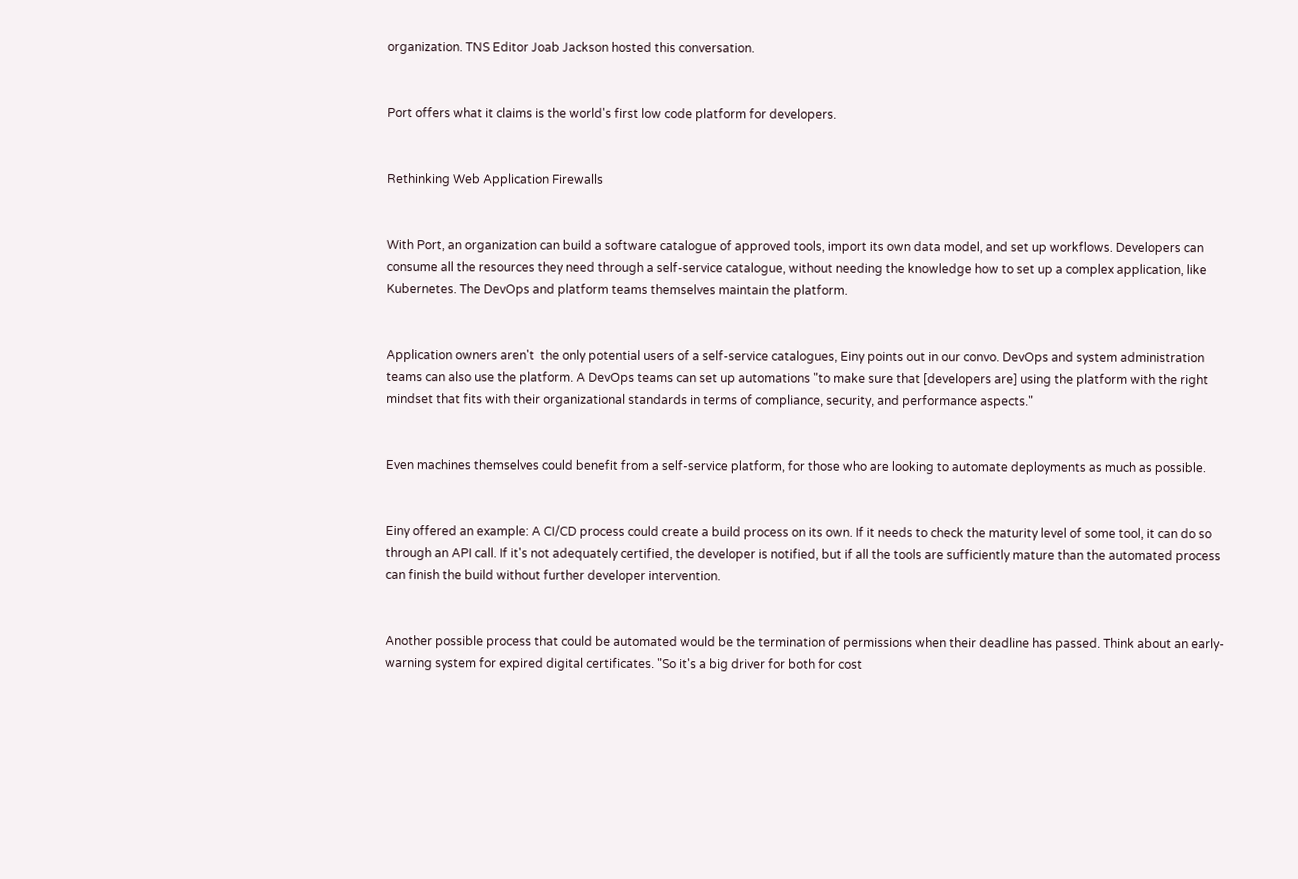organization. TNS Editor Joab Jackson hosted this conversation.


Port offers what it claims is the world's first low code platform for developers.


Rethinking Web Application Firewalls


With Port, an organization can build a software catalogue of approved tools, import its own data model, and set up workflows. Developers can consume all the resources they need through a self-service catalogue, without needing the knowledge how to set up a complex application, like Kubernetes. The DevOps and platform teams themselves maintain the platform.


Application owners aren't  the only potential users of a self-service catalogues, Einy points out in our convo. DevOps and system administration teams can also use the platform. A DevOps teams can set up automations "to make sure that [developers are] using the platform with the right mindset that fits with their organizational standards in terms of compliance, security, and performance aspects."


Even machines themselves could benefit from a self-service platform, for those who are looking to automate deployments as much as possible.


Einy offered an example: A CI/CD process could create a build process on its own. If it needs to check the maturity level of some tool, it can do so through an API call. If it's not adequately certified, the developer is notified, but if all the tools are sufficiently mature than the automated process can finish the build without further developer intervention.


Another possible process that could be automated would be the termination of permissions when their deadline has passed. Think about an early-warning system for expired digital certificates. "So it's a big driver for both for cost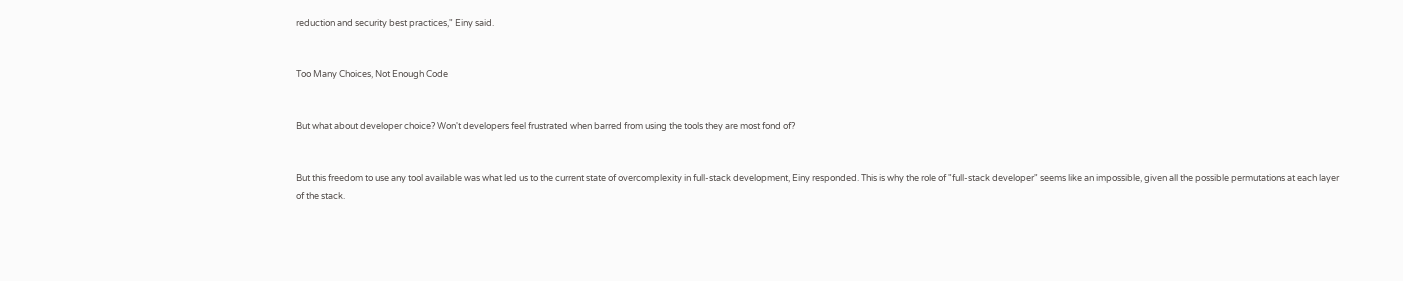reduction and security best practices," Einy said.


Too Many Choices, Not Enough Code


But what about developer choice? Won't developers feel frustrated when barred from using the tools they are most fond of?


But this freedom to use any tool available was what led us to the current state of overcomplexity in full-stack development, Einy responded. This is why the role of "full-stack developer" seems like an impossible, given all the possible permutations at each layer of the stack.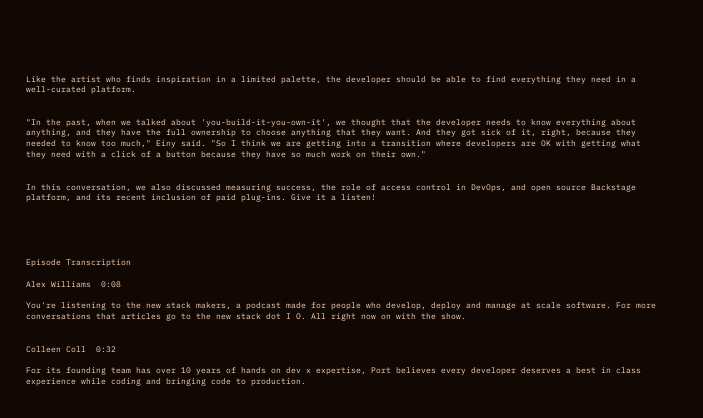Like the artist who finds inspiration in a limited palette, the developer should be able to find everything they need in a well-curated platform.


"In the past, when we talked about 'you-build-it-you-own-it', we thought that the developer needs to know everything about anything, and they have the full ownership to choose anything that they want. And they got sick of it, right, because they needed to know too much," Einy said. "So I think we are getting into a transition where developers are OK with getting what they need with a click of a button because they have so much work on their own."


In this conversation, we also discussed measuring success, the role of access control in DevOps, and open source Backstage platform, and its recent inclusion of paid plug-ins. Give it a listen!





Episode Transcription

Alex Williams  0:08

You're listening to the new stack makers, a podcast made for people who develop, deploy and manage at scale software. For more conversations that articles go to the new stack dot I O. All right now on with the show.


Colleen Coll  0:32

For its founding team has over 10 years of hands on dev x expertise, Port believes every developer deserves a best in class experience while coding and bringing code to production.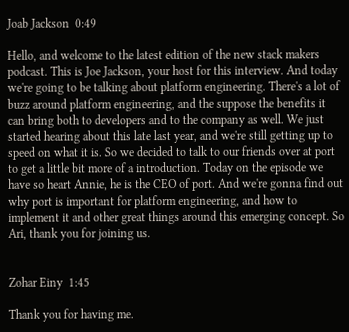Joab Jackson  0:49

Hello, and welcome to the latest edition of the new stack makers podcast. This is Joe Jackson, your host for this interview. And today we're going to be talking about platform engineering. There's a lot of buzz around platform engineering, and the suppose the benefits it can bring both to developers and to the company as well. We just started hearing about this late last year, and we're still getting up to speed on what it is. So we decided to talk to our friends over at port to get a little bit more of a introduction. Today on the episode we have so heart Annie, he is the CEO of port. And we're gonna find out why port is important for platform engineering, and how to implement it and other great things around this emerging concept. So Ari, thank you for joining us.


Zohar Einy  1:45

Thank you for having me.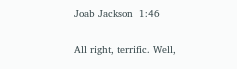Joab Jackson  1:46

All right, terrific. Well,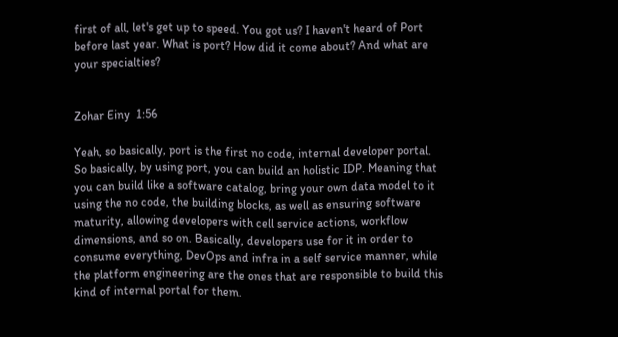first of all, let's get up to speed. You got us? I haven't heard of Port before last year. What is port? How did it come about? And what are your specialties?


Zohar Einy  1:56

Yeah, so basically, port is the first no code, internal developer portal. So basically, by using port, you can build an holistic IDP. Meaning that you can build like a software catalog, bring your own data model to it using the no code, the building blocks, as well as ensuring software maturity, allowing developers with cell service actions, workflow dimensions, and so on. Basically, developers use for it in order to consume everything, DevOps and infra in a self service manner, while the platform engineering are the ones that are responsible to build this kind of internal portal for them.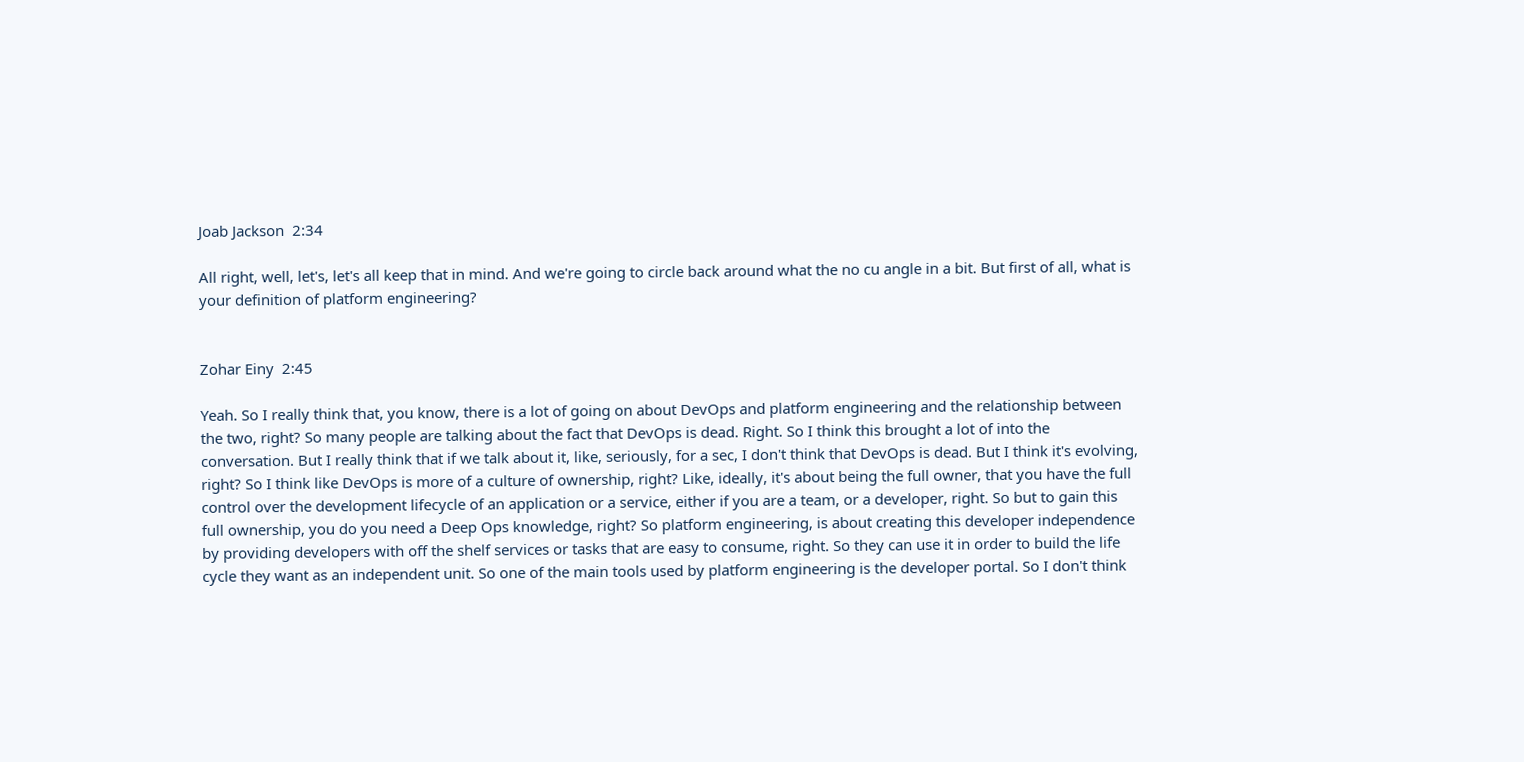Joab Jackson  2:34

All right, well, let's, let's all keep that in mind. And we're going to circle back around what the no cu angle in a bit. But first of all, what is your definition of platform engineering?


Zohar Einy  2:45

Yeah. So I really think that, you know, there is a lot of going on about DevOps and platform engineering and the relationship between the two, right? So many people are talking about the fact that DevOps is dead. Right. So I think this brought a lot of into the conversation. But I really think that if we talk about it, like, seriously, for a sec, I don't think that DevOps is dead. But I think it's evolving, right? So I think like DevOps is more of a culture of ownership, right? Like, ideally, it's about being the full owner, that you have the full control over the development lifecycle of an application or a service, either if you are a team, or a developer, right. So but to gain this full ownership, you do you need a Deep Ops knowledge, right? So platform engineering, is about creating this developer independence by providing developers with off the shelf services or tasks that are easy to consume, right. So they can use it in order to build the life cycle they want as an independent unit. So one of the main tools used by platform engineering is the developer portal. So I don't think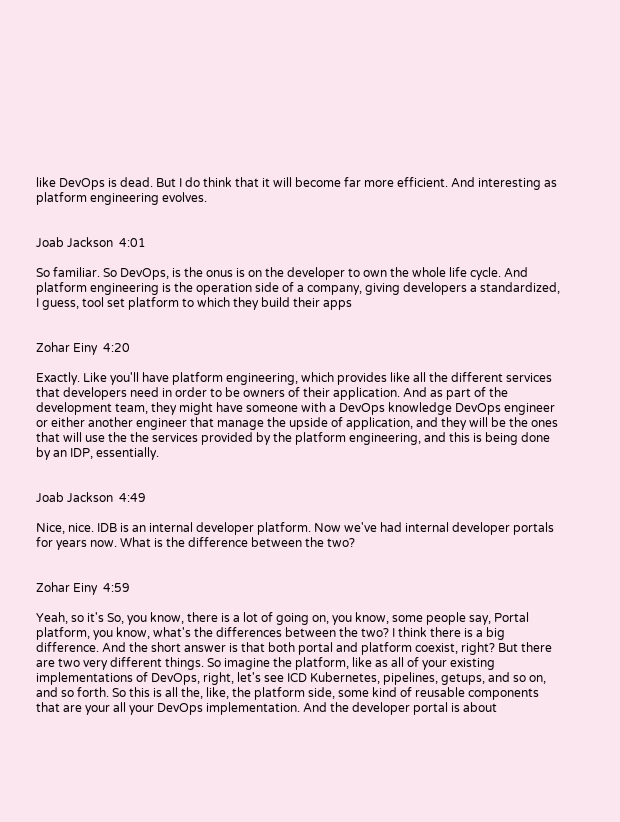like DevOps is dead. But I do think that it will become far more efficient. And interesting as platform engineering evolves.


Joab Jackson  4:01

So familiar. So DevOps, is the onus is on the developer to own the whole life cycle. And platform engineering is the operation side of a company, giving developers a standardized, I guess, tool set platform to which they build their apps


Zohar Einy  4:20

Exactly. Like you'll have platform engineering, which provides like all the different services that developers need in order to be owners of their application. And as part of the development team, they might have someone with a DevOps knowledge DevOps engineer or either another engineer that manage the upside of application, and they will be the ones that will use the the services provided by the platform engineering, and this is being done by an IDP, essentially.


Joab Jackson  4:49

Nice, nice. IDB is an internal developer platform. Now we've had internal developer portals for years now. What is the difference between the two?


Zohar Einy  4:59

Yeah, so it's So, you know, there is a lot of going on, you know, some people say, Portal platform, you know, what's the differences between the two? I think there is a big difference. And the short answer is that both portal and platform coexist, right? But there are two very different things. So imagine the platform, like as all of your existing implementations of DevOps, right, let's see ICD Kubernetes, pipelines, getups, and so on, and so forth. So this is all the, like, the platform side, some kind of reusable components that are your all your DevOps implementation. And the developer portal is about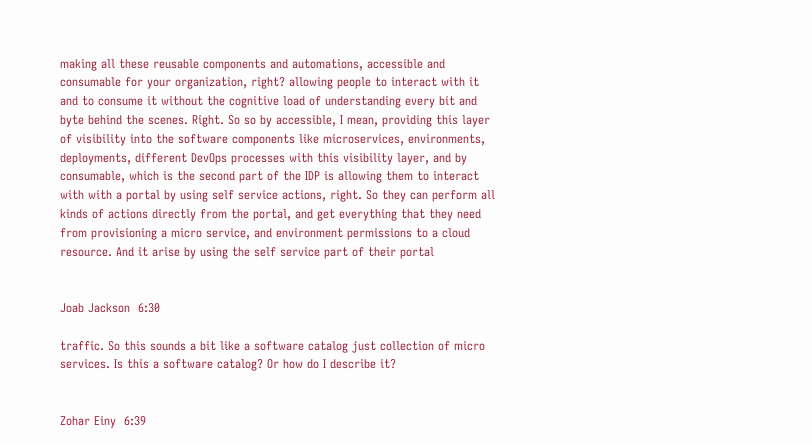making all these reusable components and automations, accessible and consumable for your organization, right? allowing people to interact with it and to consume it without the cognitive load of understanding every bit and byte behind the scenes. Right. So so by accessible, I mean, providing this layer of visibility into the software components like microservices, environments, deployments, different DevOps processes with this visibility layer, and by consumable, which is the second part of the IDP is allowing them to interact with with a portal by using self service actions, right. So they can perform all kinds of actions directly from the portal, and get everything that they need from provisioning a micro service, and environment permissions to a cloud resource. And it arise by using the self service part of their portal


Joab Jackson  6:30

traffic. So this sounds a bit like a software catalog just collection of micro services. Is this a software catalog? Or how do I describe it?


Zohar Einy  6:39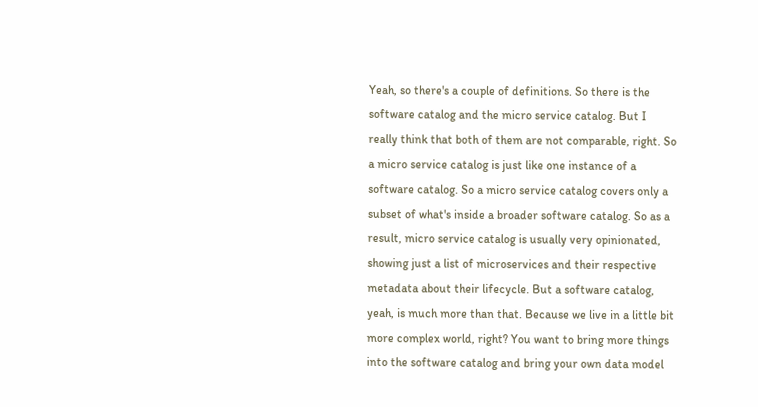Yeah, so there's a couple of definitions. So there is the software catalog and the micro service catalog. But I really think that both of them are not comparable, right. So a micro service catalog is just like one instance of a software catalog. So a micro service catalog covers only a subset of what's inside a broader software catalog. So as a result, micro service catalog is usually very opinionated, showing just a list of microservices and their respective metadata about their lifecycle. But a software catalog, yeah, is much more than that. Because we live in a little bit more complex world, right? You want to bring more things into the software catalog and bring your own data model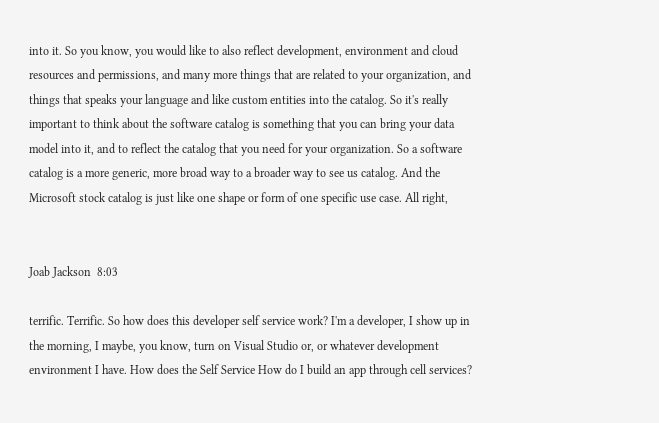into it. So you know, you would like to also reflect development, environment and cloud resources and permissions, and many more things that are related to your organization, and things that speaks your language and like custom entities into the catalog. So it's really important to think about the software catalog is something that you can bring your data model into it, and to reflect the catalog that you need for your organization. So a software catalog is a more generic, more broad way to a broader way to see us catalog. And the Microsoft stock catalog is just like one shape or form of one specific use case. All right,


Joab Jackson  8:03

terrific. Terrific. So how does this developer self service work? I'm a developer, I show up in the morning, I maybe, you know, turn on Visual Studio or, or whatever development environment I have. How does the Self Service How do I build an app through cell services?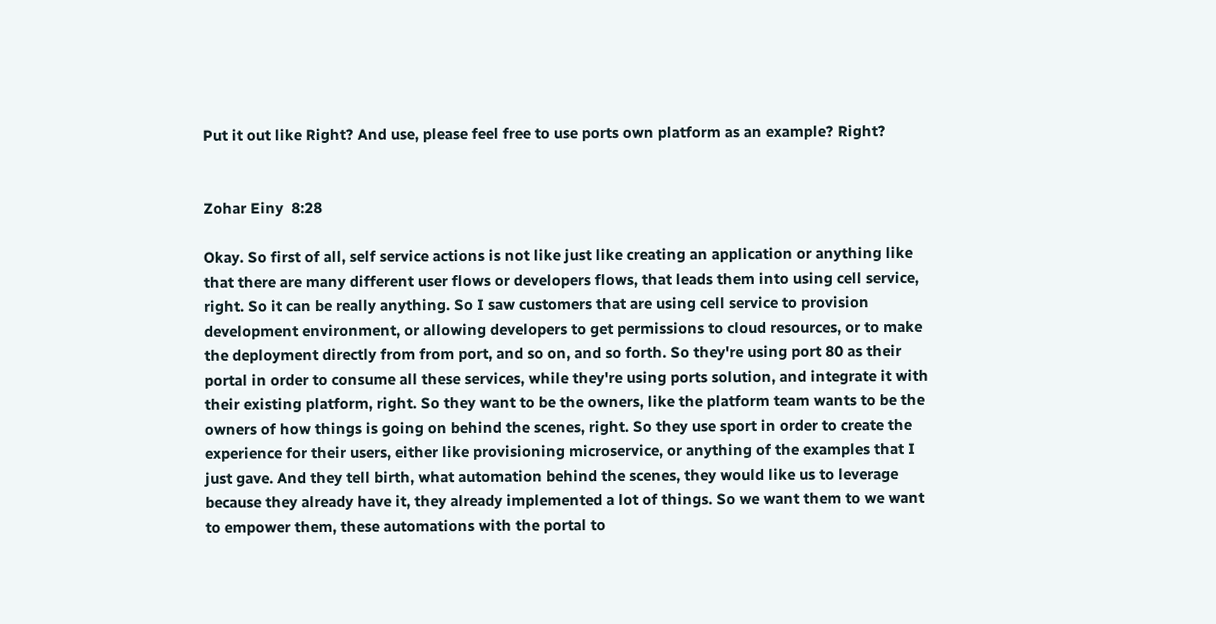Put it out like Right? And use, please feel free to use ports own platform as an example? Right?


Zohar Einy  8:28

Okay. So first of all, self service actions is not like just like creating an application or anything like that there are many different user flows or developers flows, that leads them into using cell service, right. So it can be really anything. So I saw customers that are using cell service to provision development environment, or allowing developers to get permissions to cloud resources, or to make the deployment directly from from port, and so on, and so forth. So they're using port 80 as their portal in order to consume all these services, while they're using ports solution, and integrate it with their existing platform, right. So they want to be the owners, like the platform team wants to be the owners of how things is going on behind the scenes, right. So they use sport in order to create the experience for their users, either like provisioning microservice, or anything of the examples that I just gave. And they tell birth, what automation behind the scenes, they would like us to leverage because they already have it, they already implemented a lot of things. So we want them to we want to empower them, these automations with the portal to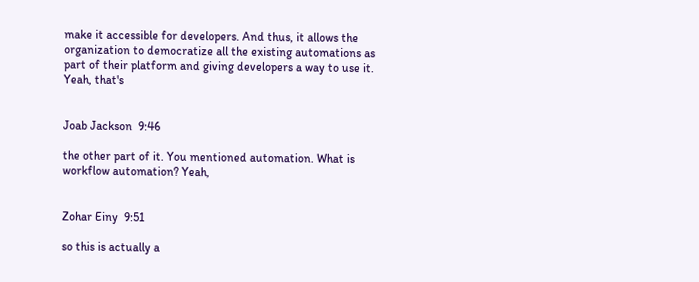make it accessible for developers. And thus, it allows the organization to democratize all the existing automations as part of their platform and giving developers a way to use it. Yeah, that's


Joab Jackson  9:46

the other part of it. You mentioned automation. What is workflow automation? Yeah,


Zohar Einy  9:51

so this is actually a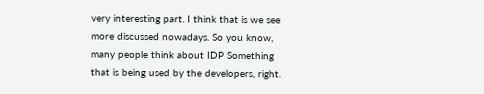very interesting part. I think that is we see more discussed nowadays. So you know, many people think about IDP Something that is being used by the developers, right.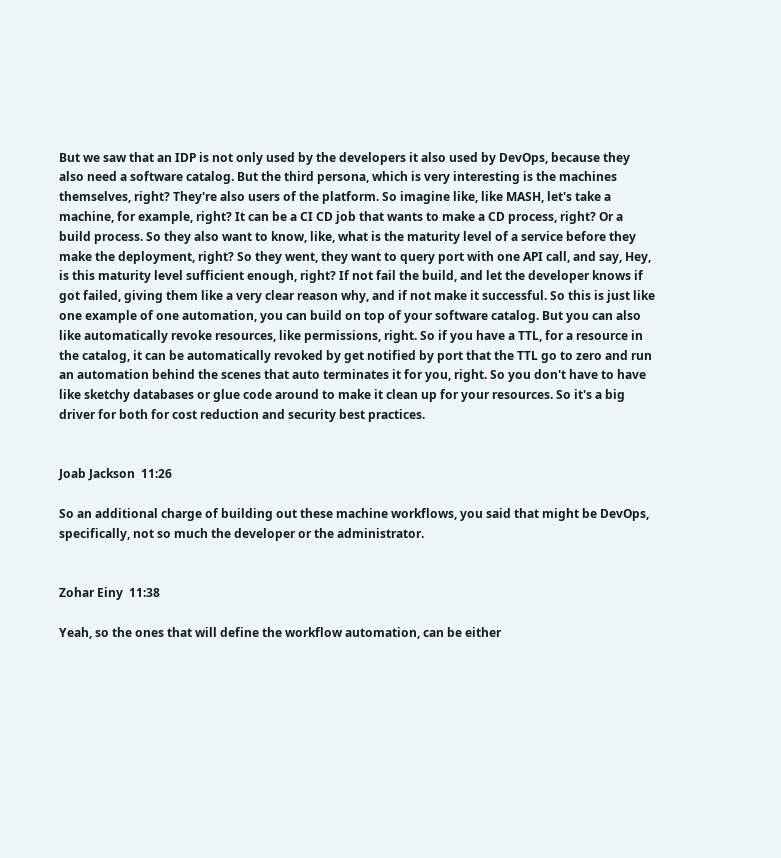But we saw that an IDP is not only used by the developers it also used by DevOps, because they also need a software catalog. But the third persona, which is very interesting is the machines themselves, right? They're also users of the platform. So imagine like, like MASH, let's take a machine, for example, right? It can be a CI CD job that wants to make a CD process, right? Or a build process. So they also want to know, like, what is the maturity level of a service before they make the deployment, right? So they went, they want to query port with one API call, and say, Hey, is this maturity level sufficient enough, right? If not fail the build, and let the developer knows if got failed, giving them like a very clear reason why, and if not make it successful. So this is just like one example of one automation, you can build on top of your software catalog. But you can also like automatically revoke resources, like permissions, right. So if you have a TTL, for a resource in the catalog, it can be automatically revoked by get notified by port that the TTL go to zero and run an automation behind the scenes that auto terminates it for you, right. So you don't have to have like sketchy databases or glue code around to make it clean up for your resources. So it's a big driver for both for cost reduction and security best practices.


Joab Jackson  11:26

So an additional charge of building out these machine workflows, you said that might be DevOps, specifically, not so much the developer or the administrator.


Zohar Einy  11:38

Yeah, so the ones that will define the workflow automation, can be either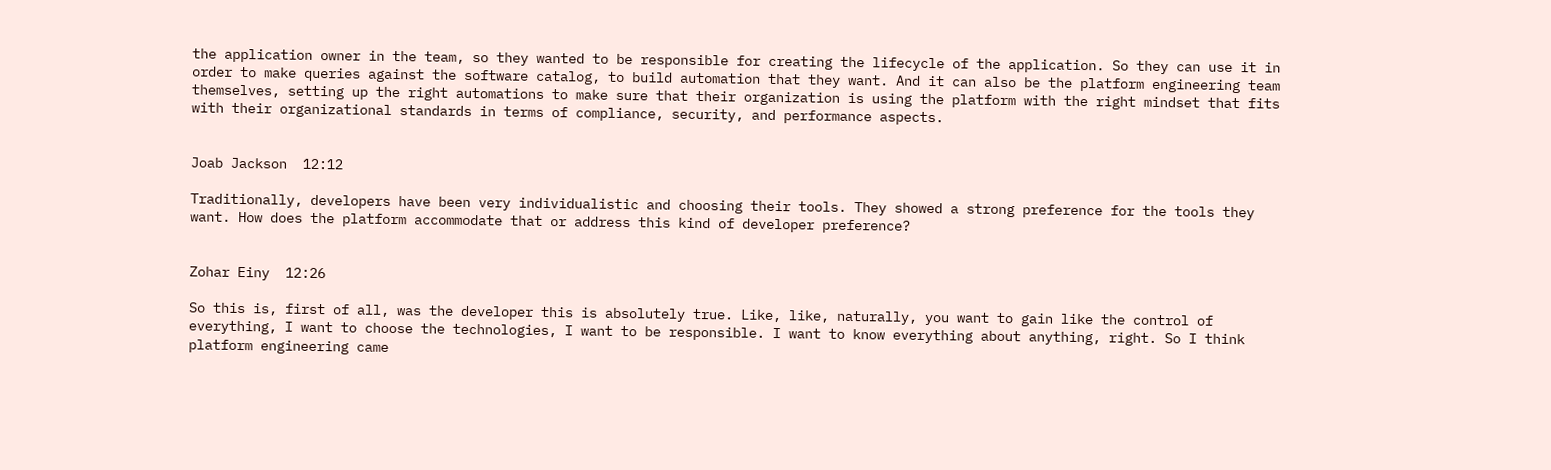the application owner in the team, so they wanted to be responsible for creating the lifecycle of the application. So they can use it in order to make queries against the software catalog, to build automation that they want. And it can also be the platform engineering team themselves, setting up the right automations to make sure that their organization is using the platform with the right mindset that fits with their organizational standards in terms of compliance, security, and performance aspects.


Joab Jackson  12:12

Traditionally, developers have been very individualistic and choosing their tools. They showed a strong preference for the tools they want. How does the platform accommodate that or address this kind of developer preference?


Zohar Einy  12:26

So this is, first of all, was the developer this is absolutely true. Like, like, naturally, you want to gain like the control of everything, I want to choose the technologies, I want to be responsible. I want to know everything about anything, right. So I think platform engineering came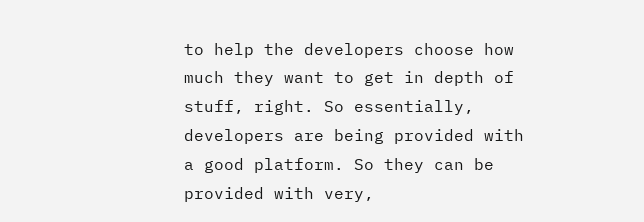to help the developers choose how much they want to get in depth of stuff, right. So essentially, developers are being provided with a good platform. So they can be provided with very,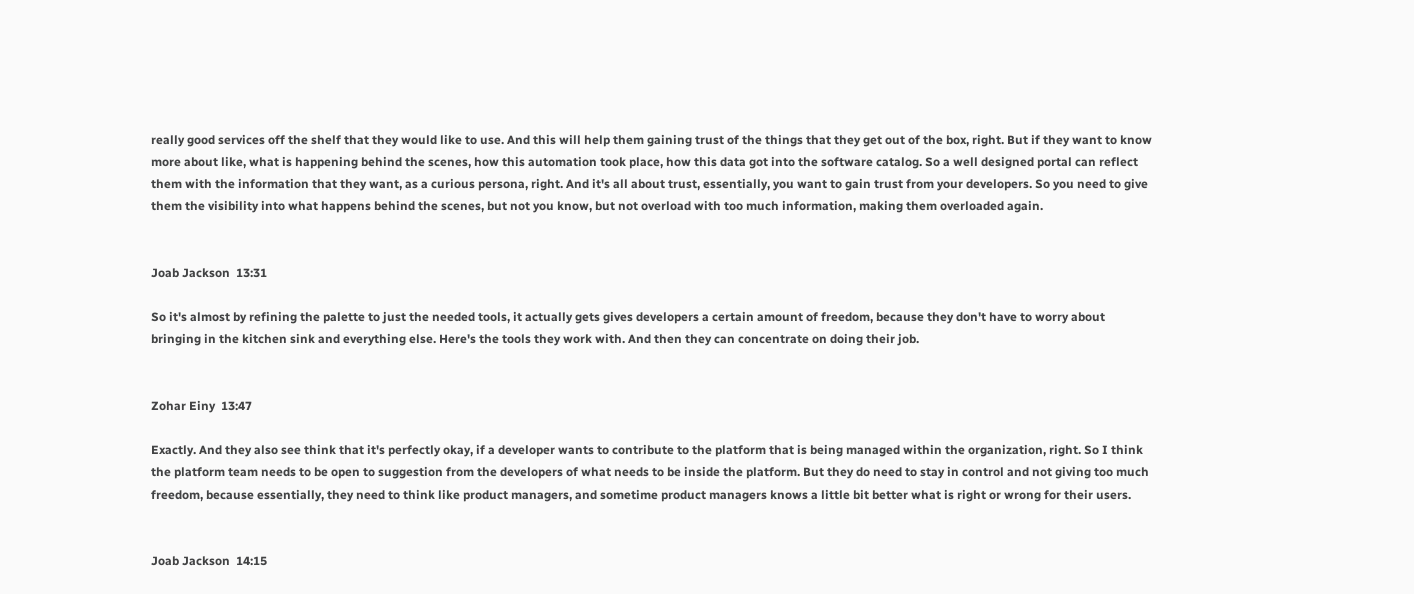really good services off the shelf that they would like to use. And this will help them gaining trust of the things that they get out of the box, right. But if they want to know more about like, what is happening behind the scenes, how this automation took place, how this data got into the software catalog. So a well designed portal can reflect them with the information that they want, as a curious persona, right. And it's all about trust, essentially, you want to gain trust from your developers. So you need to give them the visibility into what happens behind the scenes, but not you know, but not overload with too much information, making them overloaded again.


Joab Jackson  13:31

So it's almost by refining the palette to just the needed tools, it actually gets gives developers a certain amount of freedom, because they don't have to worry about bringing in the kitchen sink and everything else. Here's the tools they work with. And then they can concentrate on doing their job.


Zohar Einy  13:47

Exactly. And they also see think that it's perfectly okay, if a developer wants to contribute to the platform that is being managed within the organization, right. So I think the platform team needs to be open to suggestion from the developers of what needs to be inside the platform. But they do need to stay in control and not giving too much freedom, because essentially, they need to think like product managers, and sometime product managers knows a little bit better what is right or wrong for their users.


Joab Jackson  14:15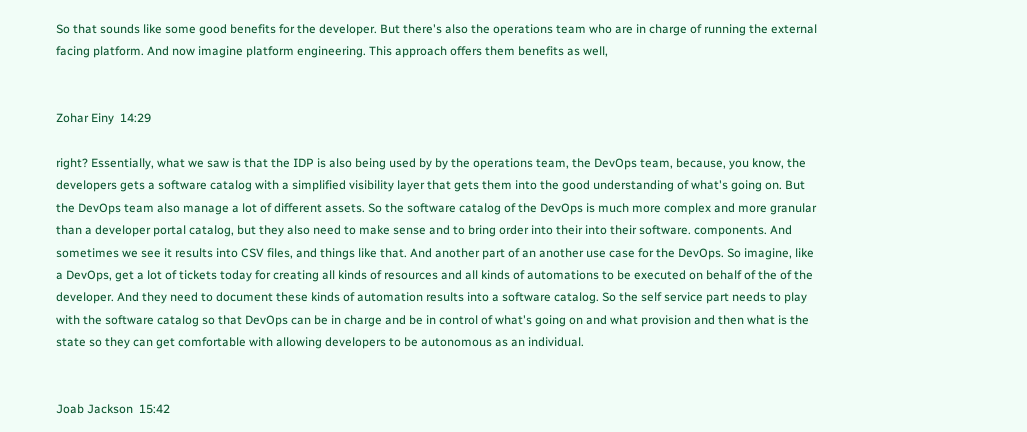So that sounds like some good benefits for the developer. But there's also the operations team who are in charge of running the external facing platform. And now imagine platform engineering. This approach offers them benefits as well,


Zohar Einy  14:29

right? Essentially, what we saw is that the IDP is also being used by by the operations team, the DevOps team, because, you know, the developers gets a software catalog with a simplified visibility layer that gets them into the good understanding of what's going on. But the DevOps team also manage a lot of different assets. So the software catalog of the DevOps is much more complex and more granular than a developer portal catalog, but they also need to make sense and to bring order into their into their software. components. And sometimes we see it results into CSV files, and things like that. And another part of an another use case for the DevOps. So imagine, like a DevOps, get a lot of tickets today for creating all kinds of resources and all kinds of automations to be executed on behalf of the of the developer. And they need to document these kinds of automation results into a software catalog. So the self service part needs to play with the software catalog so that DevOps can be in charge and be in control of what's going on and what provision and then what is the state so they can get comfortable with allowing developers to be autonomous as an individual.


Joab Jackson  15:42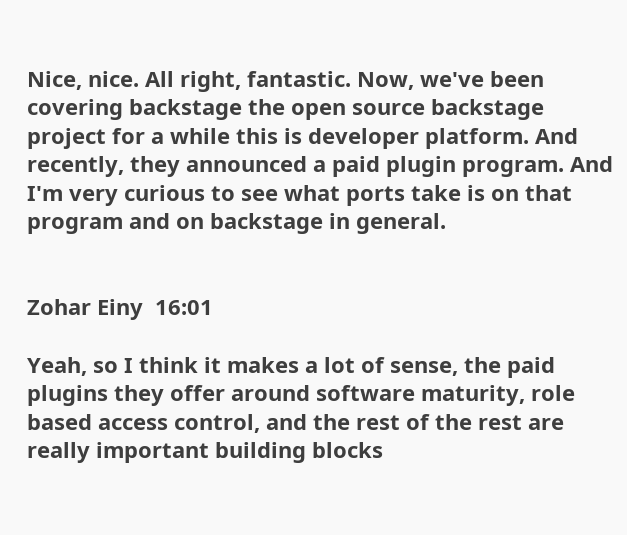Nice, nice. All right, fantastic. Now, we've been covering backstage the open source backstage project for a while this is developer platform. And recently, they announced a paid plugin program. And I'm very curious to see what ports take is on that program and on backstage in general.


Zohar Einy  16:01

Yeah, so I think it makes a lot of sense, the paid plugins they offer around software maturity, role based access control, and the rest of the rest are really important building blocks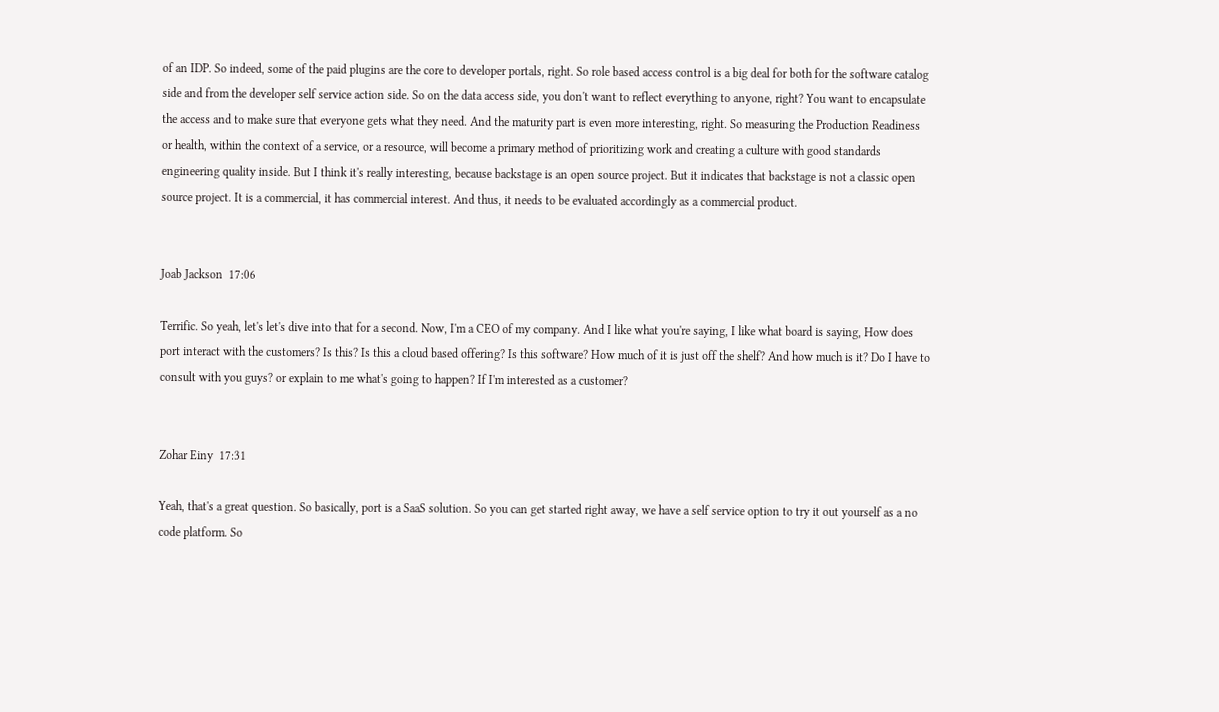of an IDP. So indeed, some of the paid plugins are the core to developer portals, right. So role based access control is a big deal for both for the software catalog side and from the developer self service action side. So on the data access side, you don't want to reflect everything to anyone, right? You want to encapsulate the access and to make sure that everyone gets what they need. And the maturity part is even more interesting, right. So measuring the Production Readiness or health, within the context of a service, or a resource, will become a primary method of prioritizing work and creating a culture with good standards engineering quality inside. But I think it's really interesting, because backstage is an open source project. But it indicates that backstage is not a classic open source project. It is a commercial, it has commercial interest. And thus, it needs to be evaluated accordingly as a commercial product.


Joab Jackson  17:06

Terrific. So yeah, let's let's dive into that for a second. Now, I'm a CEO of my company. And I like what you're saying, I like what board is saying, How does port interact with the customers? Is this? Is this a cloud based offering? Is this software? How much of it is just off the shelf? And how much is it? Do I have to consult with you guys? or explain to me what's going to happen? If I'm interested as a customer?


Zohar Einy  17:31

Yeah, that's a great question. So basically, port is a SaaS solution. So you can get started right away, we have a self service option to try it out yourself as a no code platform. So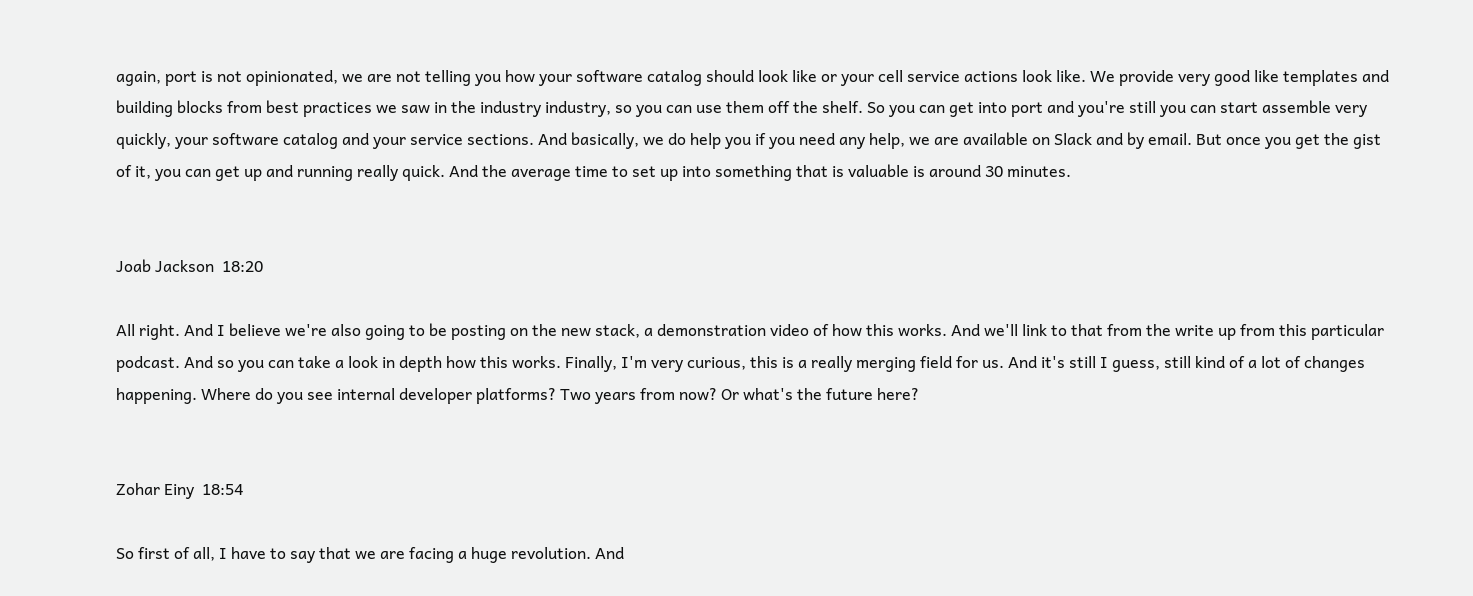again, port is not opinionated, we are not telling you how your software catalog should look like or your cell service actions look like. We provide very good like templates and building blocks from best practices we saw in the industry industry, so you can use them off the shelf. So you can get into port and you're still you can start assemble very quickly, your software catalog and your service sections. And basically, we do help you if you need any help, we are available on Slack and by email. But once you get the gist of it, you can get up and running really quick. And the average time to set up into something that is valuable is around 30 minutes.


Joab Jackson  18:20

All right. And I believe we're also going to be posting on the new stack, a demonstration video of how this works. And we'll link to that from the write up from this particular podcast. And so you can take a look in depth how this works. Finally, I'm very curious, this is a really merging field for us. And it's still I guess, still kind of a lot of changes happening. Where do you see internal developer platforms? Two years from now? Or what's the future here?


Zohar Einy  18:54

So first of all, I have to say that we are facing a huge revolution. And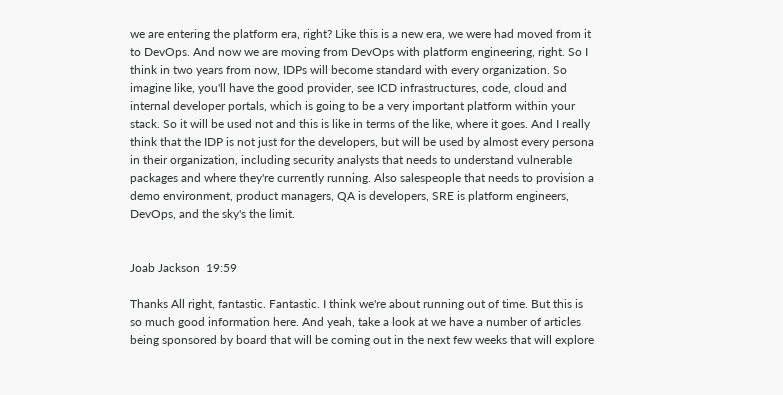we are entering the platform era, right? Like this is a new era, we were had moved from it to DevOps. And now we are moving from DevOps with platform engineering, right. So I think in two years from now, IDPs will become standard with every organization. So imagine like, you'll have the good provider, see ICD infrastructures, code, cloud and internal developer portals, which is going to be a very important platform within your stack. So it will be used not and this is like in terms of the like, where it goes. And I really think that the IDP is not just for the developers, but will be used by almost every persona in their organization, including security analysts that needs to understand vulnerable packages and where they're currently running. Also salespeople that needs to provision a demo environment, product managers, QA is developers, SRE is platform engineers, DevOps, and the sky's the limit.


Joab Jackson  19:59

Thanks All right, fantastic. Fantastic. I think we're about running out of time. But this is so much good information here. And yeah, take a look at we have a number of articles being sponsored by board that will be coming out in the next few weeks that will explore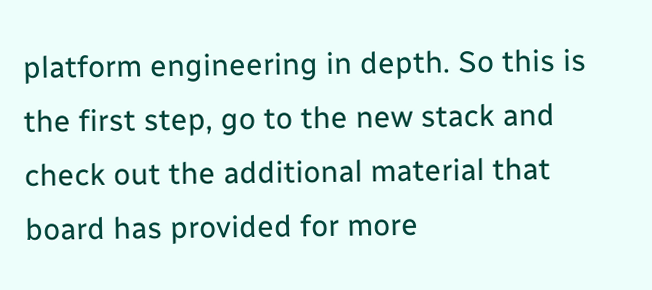platform engineering in depth. So this is the first step, go to the new stack and check out the additional material that board has provided for more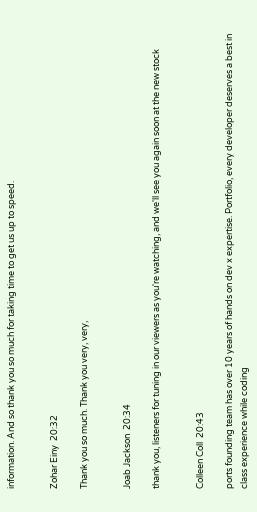information. And so thank you so much for taking time to get us up to speed.


Zohar Einy  20:32

Thank you so much. Thank you very, very,


Joab Jackson  20:34

thank you, listeners for tuning in our viewers as you're watching, and we'll see you again soon at the new stock


Colleen Coll  20:43

ports founding team has over 10 years of hands on dev x expertise. Portfolio, every developer deserves a best in class experience while coding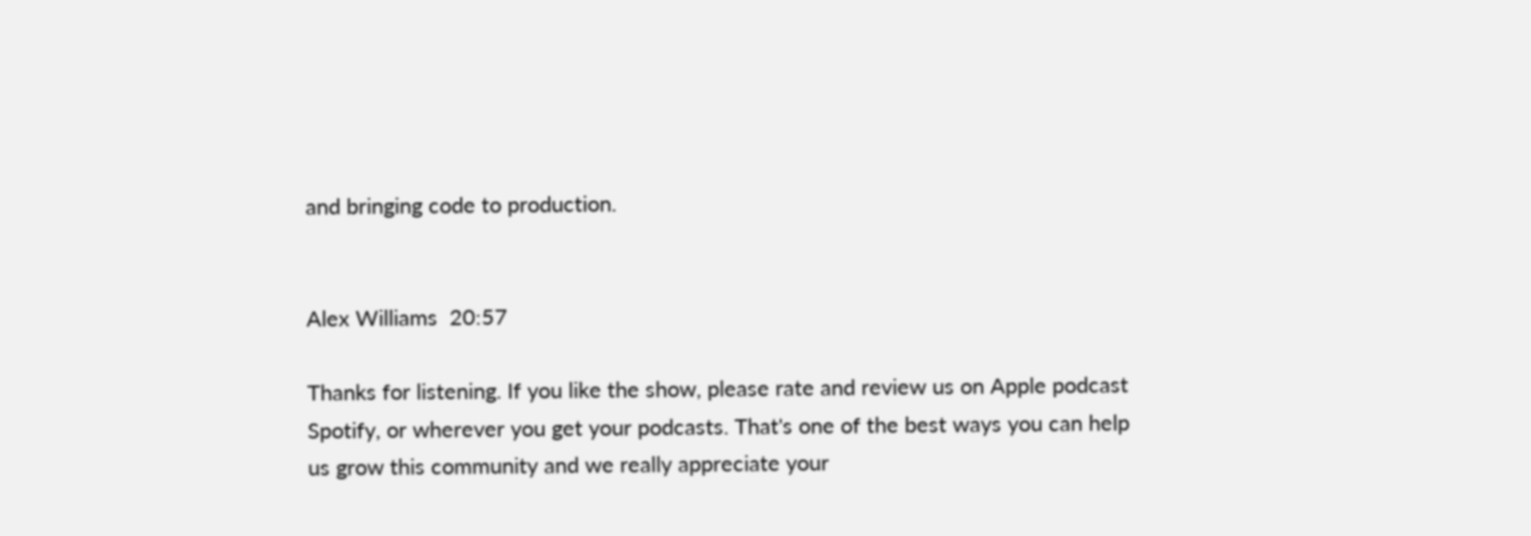and bringing code to production.


Alex Williams  20:57

Thanks for listening. If you like the show, please rate and review us on Apple podcast Spotify, or wherever you get your podcasts. That's one of the best ways you can help us grow this community and we really appreciate your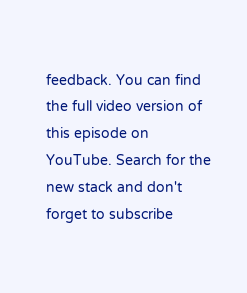feedback. You can find the full video version of this episode on YouTube. Search for the new stack and don't forget to subscribe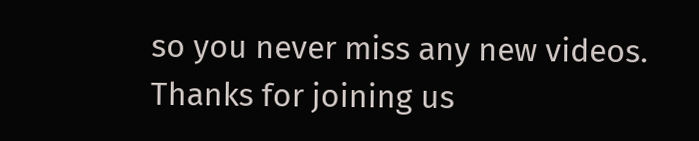so you never miss any new videos. Thanks for joining us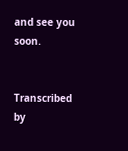and see you soon.


Transcribed by